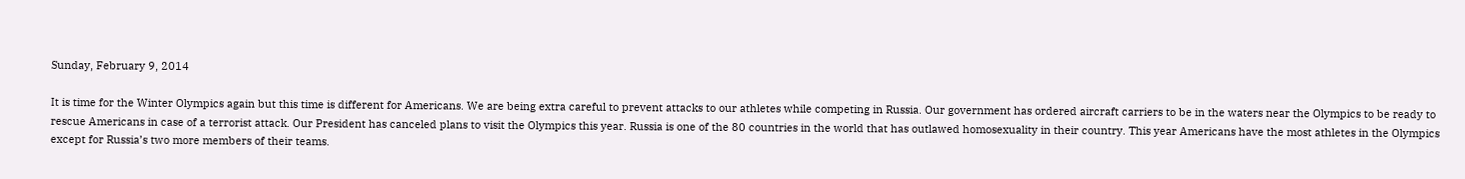Sunday, February 9, 2014

It is time for the Winter Olympics again but this time is different for Americans. We are being extra careful to prevent attacks to our athletes while competing in Russia. Our government has ordered aircraft carriers to be in the waters near the Olympics to be ready to rescue Americans in case of a terrorist attack. Our President has canceled plans to visit the Olympics this year. Russia is one of the 80 countries in the world that has outlawed homosexuality in their country. This year Americans have the most athletes in the Olympics except for Russia’s two more members of their teams.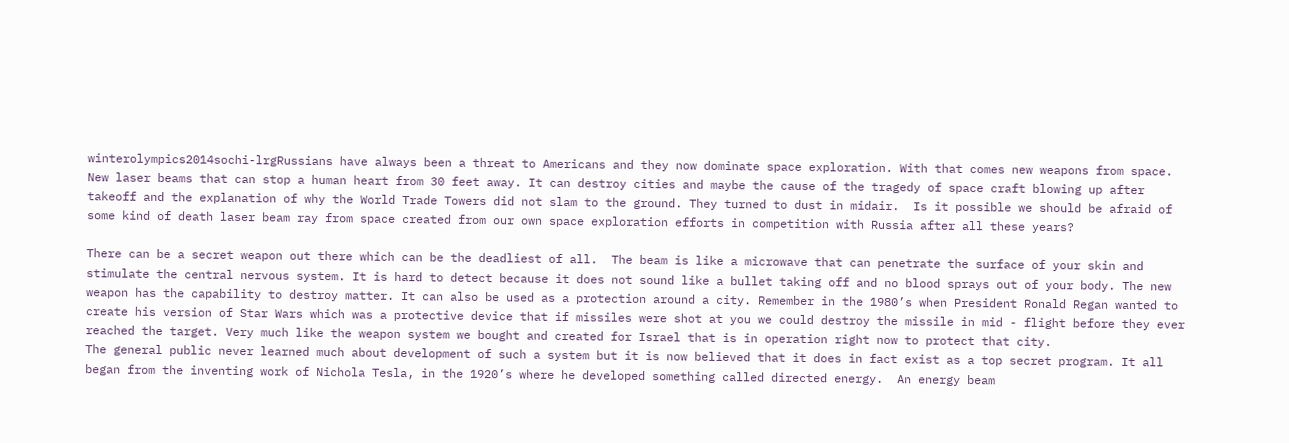winterolympics2014sochi-lrgRussians have always been a threat to Americans and they now dominate space exploration. With that comes new weapons from space. New laser beams that can stop a human heart from 30 feet away. It can destroy cities and maybe the cause of the tragedy of space craft blowing up after takeoff and the explanation of why the World Trade Towers did not slam to the ground. They turned to dust in midair.  Is it possible we should be afraid of some kind of death laser beam ray from space created from our own space exploration efforts in competition with Russia after all these years?

There can be a secret weapon out there which can be the deadliest of all.  The beam is like a microwave that can penetrate the surface of your skin and stimulate the central nervous system. It is hard to detect because it does not sound like a bullet taking off and no blood sprays out of your body. The new weapon has the capability to destroy matter. It can also be used as a protection around a city. Remember in the 1980’s when President Ronald Regan wanted to create his version of Star Wars which was a protective device that if missiles were shot at you we could destroy the missile in mid - flight before they ever reached the target. Very much like the weapon system we bought and created for Israel that is in operation right now to protect that city.
The general public never learned much about development of such a system but it is now believed that it does in fact exist as a top secret program. It all began from the inventing work of Nichola Tesla, in the 1920’s where he developed something called directed energy.  An energy beam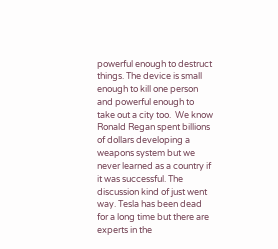powerful enough to destruct things. The device is small enough to kill one person and powerful enough to take out a city too.  We know Ronald Regan spent billions of dollars developing a weapons system but we never learned as a country if it was successful. The discussion kind of just went way. Tesla has been dead for a long time but there are experts in the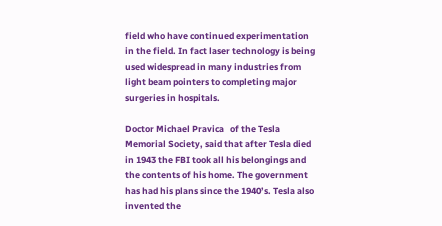field who have continued experimentation in the field. In fact laser technology is being used widespread in many industries from light beam pointers to completing major surgeries in hospitals.

Doctor Michael Pravica   of the Tesla Memorial Society, said that after Tesla died in 1943 the FBI took all his belongings and the contents of his home. The government has had his plans since the 1940’s. Tesla also invented the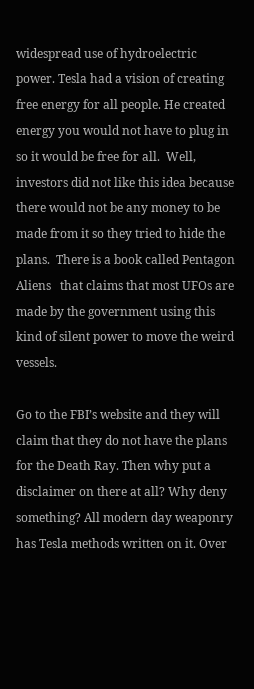widespread use of hydroelectric power. Tesla had a vision of creating free energy for all people. He created energy you would not have to plug in so it would be free for all.  Well, investors did not like this idea because there would not be any money to be made from it so they tried to hide the plans.  There is a book called Pentagon Aliens   that claims that most UFOs are made by the government using this kind of silent power to move the weird vessels.

Go to the FBI’s website and they will claim that they do not have the plans for the Death Ray. Then why put a disclaimer on there at all? Why deny something? All modern day weaponry has Tesla methods written on it. Over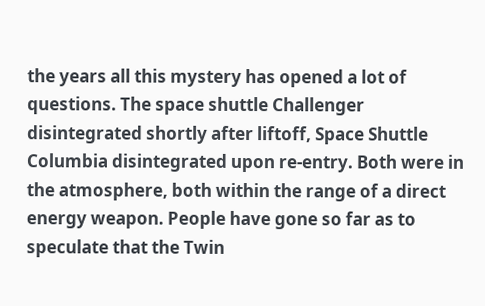the years all this mystery has opened a lot of questions. The space shuttle Challenger disintegrated shortly after liftoff, Space Shuttle Columbia disintegrated upon re-entry. Both were in the atmosphere, both within the range of a direct energy weapon. People have gone so far as to speculate that the Twin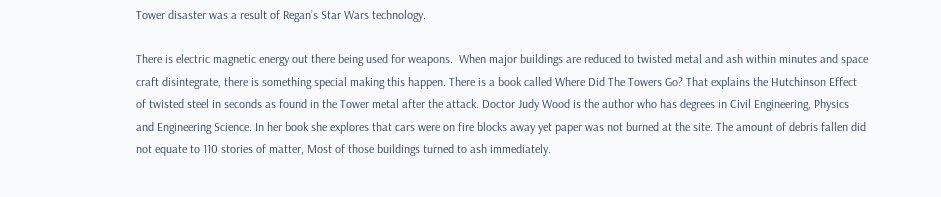Tower disaster was a result of Regan’s Star Wars technology.

There is electric magnetic energy out there being used for weapons.  When major buildings are reduced to twisted metal and ash within minutes and space craft disintegrate, there is something special making this happen. There is a book called Where Did The Towers Go? That explains the Hutchinson Effect of twisted steel in seconds as found in the Tower metal after the attack. Doctor Judy Wood is the author who has degrees in Civil Engineering, Physics and Engineering Science. In her book she explores that cars were on fire blocks away yet paper was not burned at the site. The amount of debris fallen did not equate to 110 stories of matter, Most of those buildings turned to ash immediately.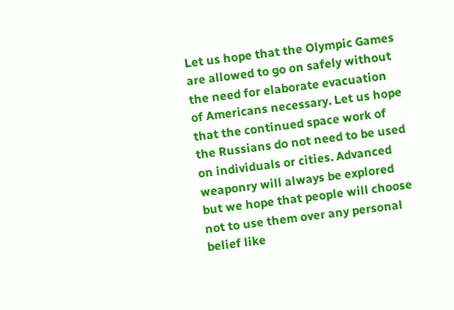Let us hope that the Olympic Games are allowed to go on safely without the need for elaborate evacuation of Americans necessary. Let us hope that the continued space work of the Russians do not need to be used on individuals or cities. Advanced weaponry will always be explored but we hope that people will choose not to use them over any personal belief like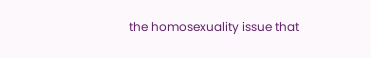the homosexuality issue that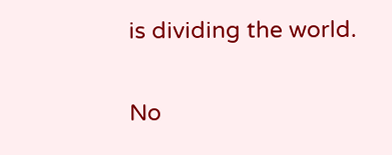is dividing the world.

No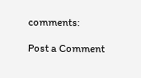comments:

Post a Comment